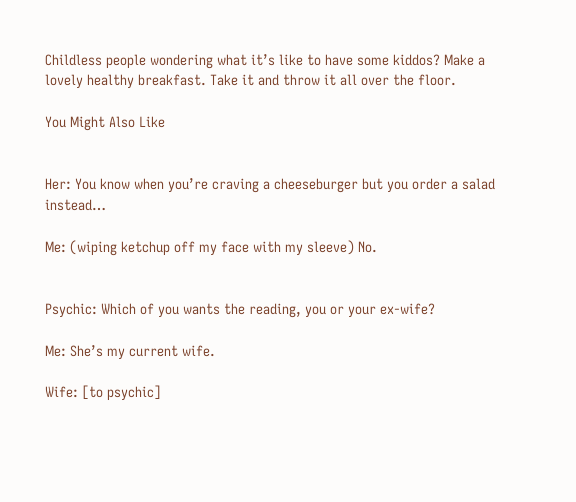Childless people wondering what it’s like to have some kiddos? Make a lovely healthy breakfast. Take it and throw it all over the floor.

You Might Also Like


Her: You know when you’re craving a cheeseburger but you order a salad instead…

Me: (wiping ketchup off my face with my sleeve) No.


Psychic: Which of you wants the reading, you or your ex-wife?

Me: She’s my current wife.

Wife: [to psychic]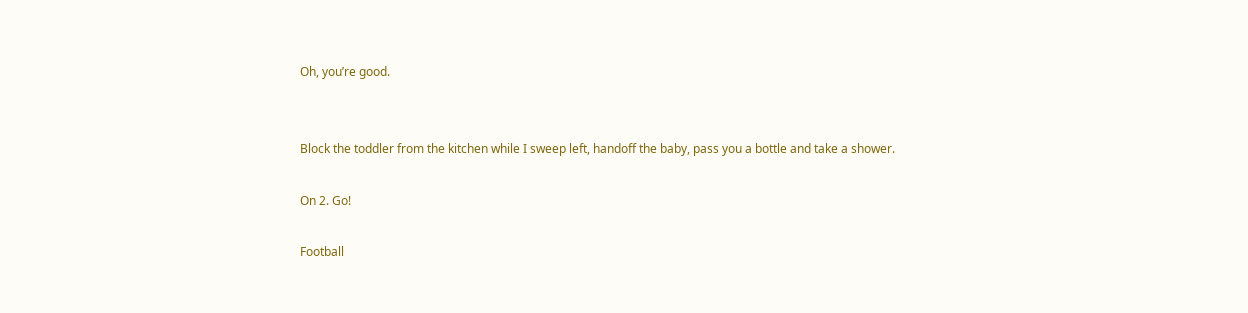Oh, you’re good.


Block the toddler from the kitchen while I sweep left, handoff the baby, pass you a bottle and take a shower.

On 2. Go!

Football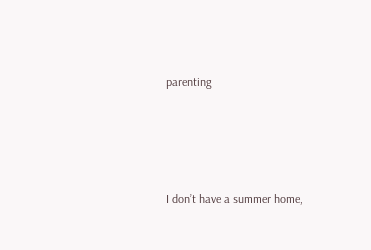parenting




I don’t have a summer home,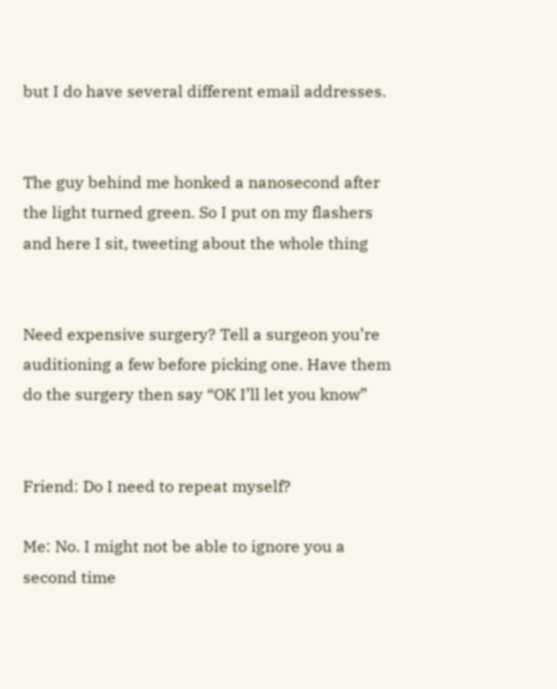but I do have several different email addresses.


The guy behind me honked a nanosecond after the light turned green. So I put on my flashers and here I sit, tweeting about the whole thing


Need expensive surgery? Tell a surgeon you’re auditioning a few before picking one. Have them do the surgery then say “OK I’ll let you know”


Friend: Do I need to repeat myself?

Me: No. I might not be able to ignore you a second time